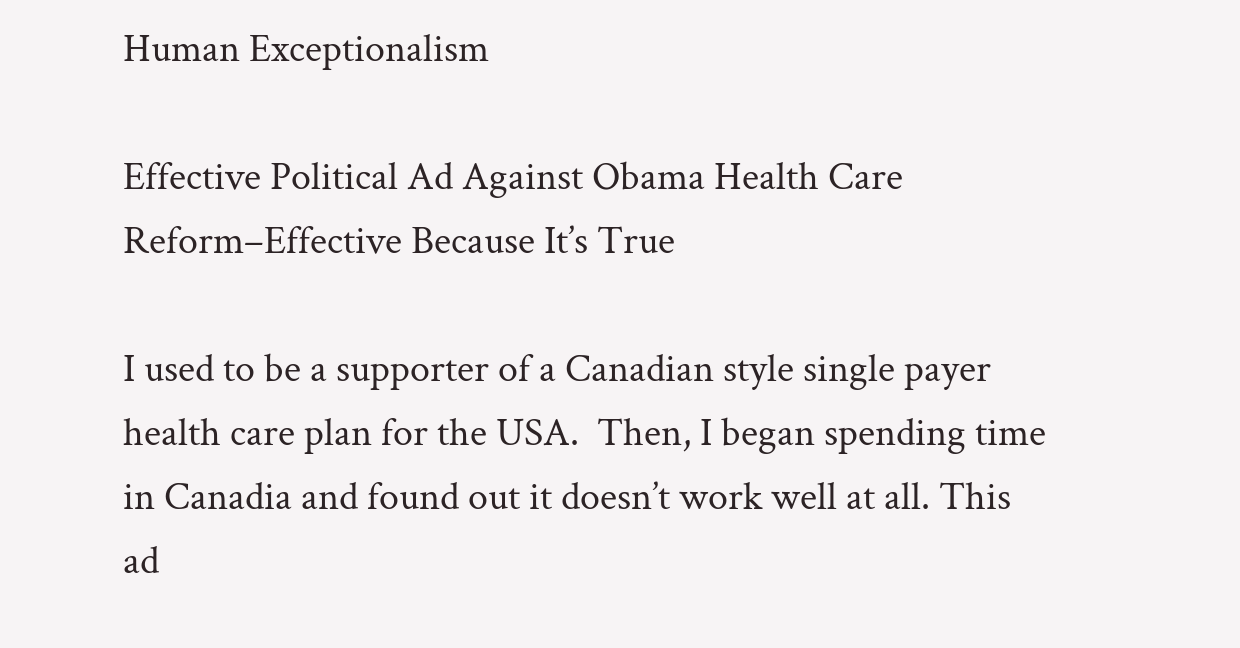Human Exceptionalism

Effective Political Ad Against Obama Health Care Reform–Effective Because It’s True

I used to be a supporter of a Canadian style single payer health care plan for the USA.  Then, I began spending time in Canadia and found out it doesn’t work well at all. This ad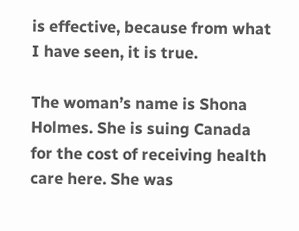is effective, because from what I have seen, it is true.

The woman’s name is Shona Holmes. She is suing Canada for the cost of receiving health care here. She was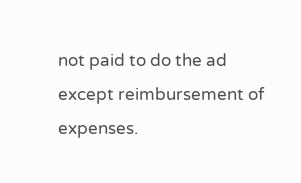not paid to do the ad except reimbursement of expenses.